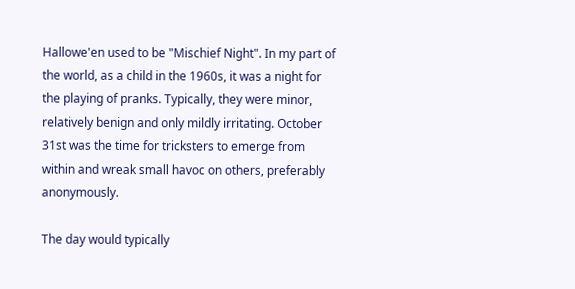Hallowe'en used to be "Mischief Night". In my part of the world, as a child in the 1960s, it was a night for the playing of pranks. Typically, they were minor, relatively benign and only mildly irritating. October 31st was the time for tricksters to emerge from within and wreak small havoc on others, preferably anonymously.

The day would typically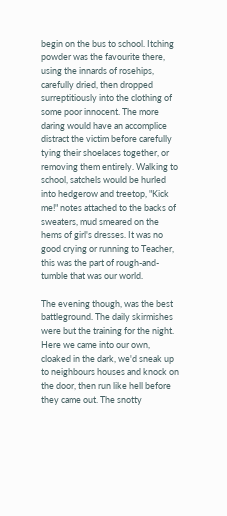begin on the bus to school. Itching powder was the favourite there, using the innards of rosehips, carefully dried, then dropped surreptitiously into the clothing of some poor innocent. The more daring would have an accomplice distract the victim before carefully tying their shoelaces together, or removing them entirely. Walking to school, satchels would be hurled into hedgerow and treetop, "Kick me!" notes attached to the backs of sweaters, mud smeared on the hems of girl's dresses. It was no good crying or running to Teacher, this was the part of rough-and-tumble that was our world.

The evening though, was the best battleground. The daily skirmishes were but the training for the night. Here we came into our own, cloaked in the dark, we'd sneak up to neighbours houses and knock on the door, then run like hell before they came out. The snotty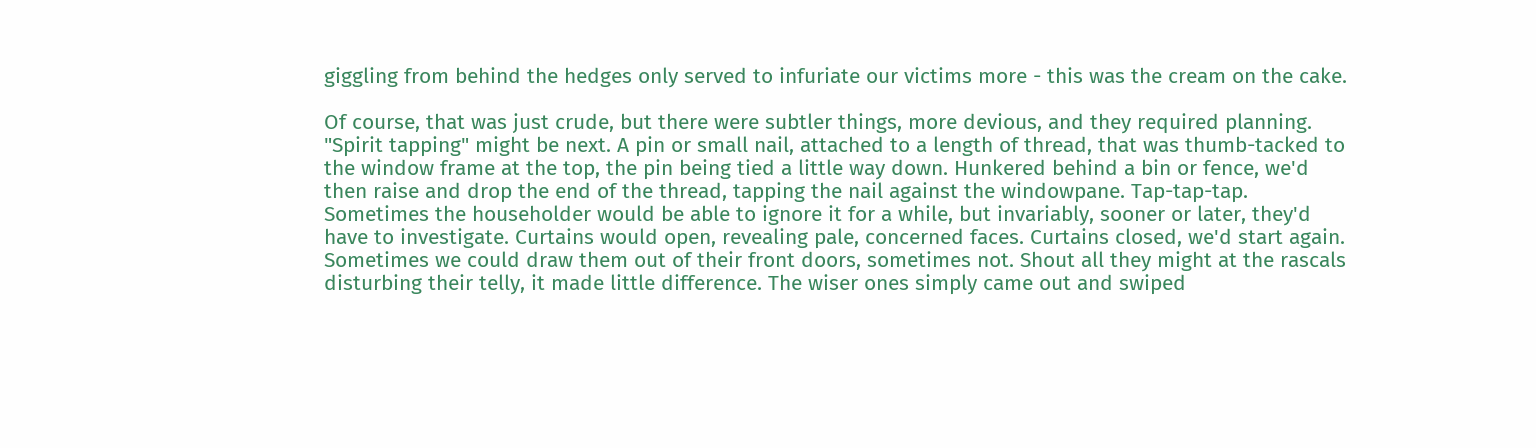giggling from behind the hedges only served to infuriate our victims more - this was the cream on the cake.

Of course, that was just crude, but there were subtler things, more devious, and they required planning. "Spirit tapping" might be next. A pin or small nail, attached to a length of thread, that was thumb-tacked to the window frame at the top, the pin being tied a little way down. Hunkered behind a bin or fence, we'd then raise and drop the end of the thread, tapping the nail against the windowpane. Tap-tap-tap. Sometimes the householder would be able to ignore it for a while, but invariably, sooner or later, they'd have to investigate. Curtains would open, revealing pale, concerned faces. Curtains closed, we'd start again. Sometimes we could draw them out of their front doors, sometimes not. Shout all they might at the rascals disturbing their telly, it made little difference. The wiser ones simply came out and swiped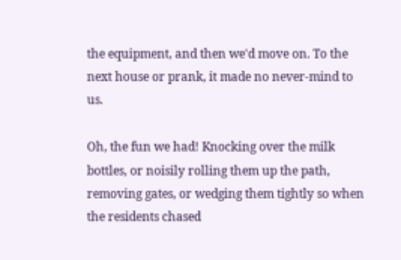the equipment, and then we'd move on. To the next house or prank, it made no never-mind to us.

Oh, the fun we had! Knocking over the milk bottles, or noisily rolling them up the path, removing gates, or wedging them tightly so when the residents chased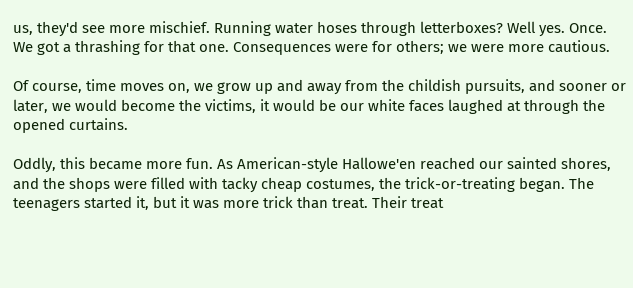us, they'd see more mischief. Running water hoses through letterboxes? Well yes. Once. We got a thrashing for that one. Consequences were for others; we were more cautious.

Of course, time moves on, we grow up and away from the childish pursuits, and sooner or later, we would become the victims, it would be our white faces laughed at through the opened curtains.

Oddly, this became more fun. As American-style Hallowe'en reached our sainted shores, and the shops were filled with tacky cheap costumes, the trick-or-treating began. The teenagers started it, but it was more trick than treat. Their treat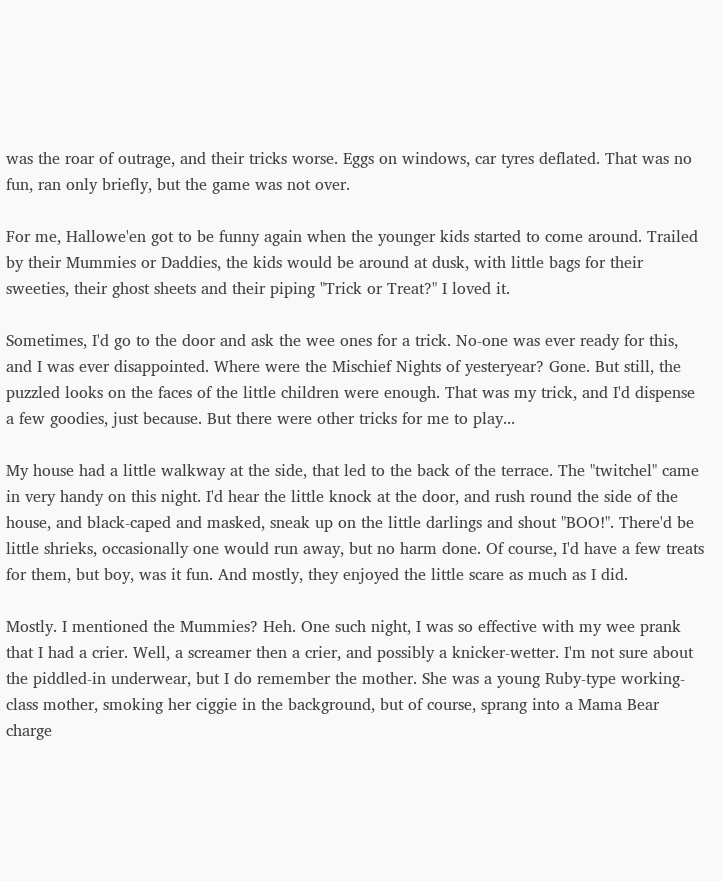was the roar of outrage, and their tricks worse. Eggs on windows, car tyres deflated. That was no fun, ran only briefly, but the game was not over.

For me, Hallowe'en got to be funny again when the younger kids started to come around. Trailed by their Mummies or Daddies, the kids would be around at dusk, with little bags for their sweeties, their ghost sheets and their piping "Trick or Treat?" I loved it.

Sometimes, I'd go to the door and ask the wee ones for a trick. No-one was ever ready for this, and I was ever disappointed. Where were the Mischief Nights of yesteryear? Gone. But still, the puzzled looks on the faces of the little children were enough. That was my trick, and I'd dispense a few goodies, just because. But there were other tricks for me to play...

My house had a little walkway at the side, that led to the back of the terrace. The "twitchel" came in very handy on this night. I'd hear the little knock at the door, and rush round the side of the house, and black-caped and masked, sneak up on the little darlings and shout "BOO!". There'd be little shrieks, occasionally one would run away, but no harm done. Of course, I'd have a few treats for them, but boy, was it fun. And mostly, they enjoyed the little scare as much as I did.

Mostly. I mentioned the Mummies? Heh. One such night, I was so effective with my wee prank that I had a crier. Well, a screamer then a crier, and possibly a knicker-wetter. I'm not sure about the piddled-in underwear, but I do remember the mother. She was a young Ruby-type working-class mother, smoking her ciggie in the background, but of course, sprang into a Mama Bear charge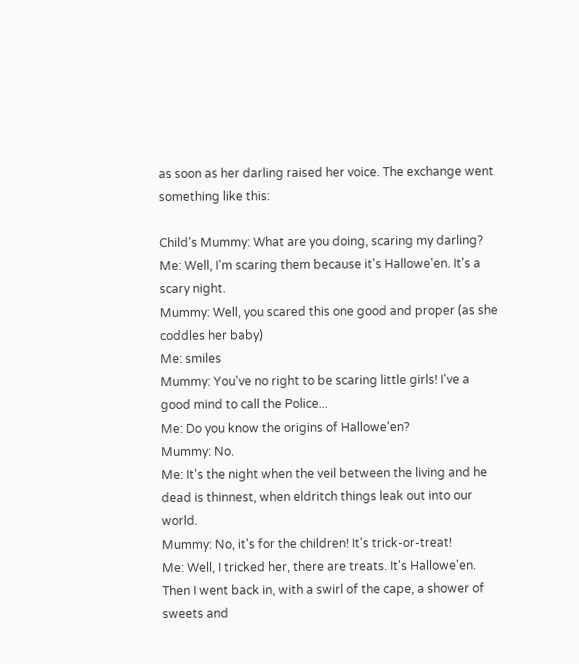as soon as her darling raised her voice. The exchange went something like this:

Child's Mummy: What are you doing, scaring my darling?
Me: Well, I'm scaring them because it's Hallowe'en. It's a scary night.
Mummy: Well, you scared this one good and proper (as she coddles her baby)
Me: smiles
Mummy: You've no right to be scaring little girls! I've a good mind to call the Police...
Me: Do you know the origins of Hallowe'en?
Mummy: No.
Me: It's the night when the veil between the living and he dead is thinnest, when eldritch things leak out into our world.
Mummy: No, it's for the children! It's trick-or-treat!
Me: Well, I tricked her, there are treats. It's Hallowe'en. Then I went back in, with a swirl of the cape, a shower of sweets and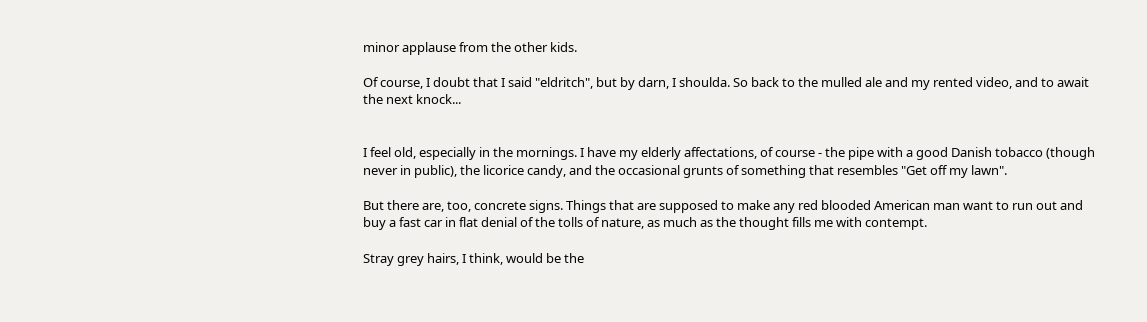minor applause from the other kids.

Of course, I doubt that I said "eldritch", but by darn, I shoulda. So back to the mulled ale and my rented video, and to await the next knock...


I feel old, especially in the mornings. I have my elderly affectations, of course - the pipe with a good Danish tobacco (though never in public), the licorice candy, and the occasional grunts of something that resembles "Get off my lawn".

But there are, too, concrete signs. Things that are supposed to make any red blooded American man want to run out and buy a fast car in flat denial of the tolls of nature, as much as the thought fills me with contempt.

Stray grey hairs, I think, would be the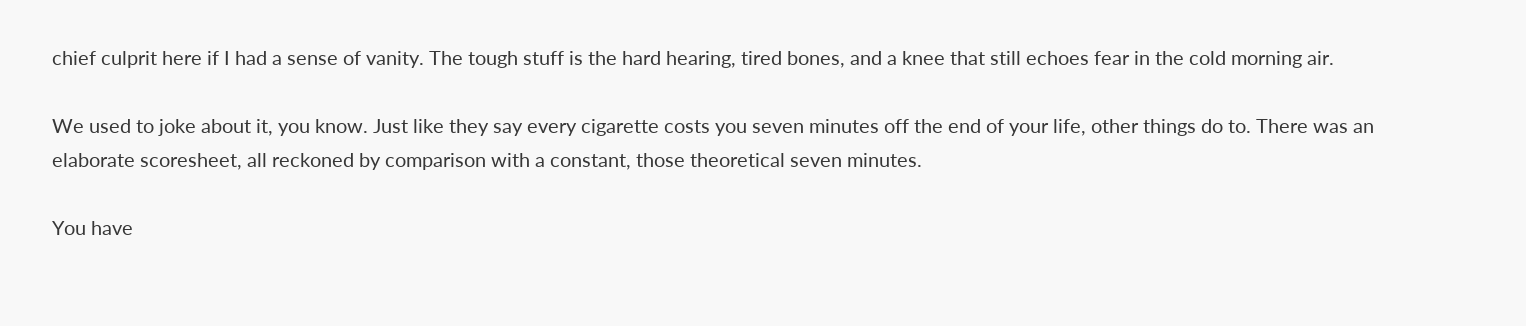chief culprit here if I had a sense of vanity. The tough stuff is the hard hearing, tired bones, and a knee that still echoes fear in the cold morning air.

We used to joke about it, you know. Just like they say every cigarette costs you seven minutes off the end of your life, other things do to. There was an elaborate scoresheet, all reckoned by comparison with a constant, those theoretical seven minutes.

You have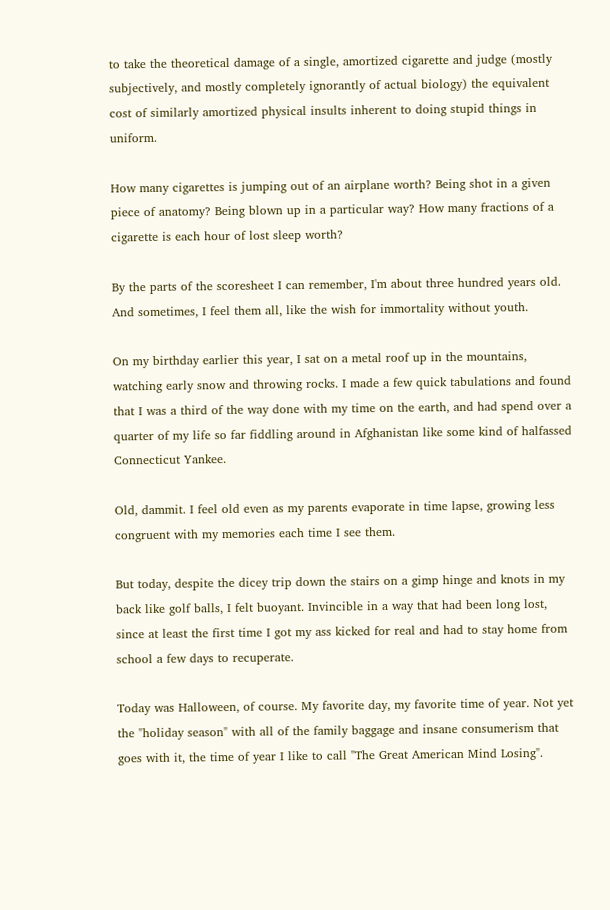to take the theoretical damage of a single, amortized cigarette and judge (mostly subjectively, and mostly completely ignorantly of actual biology) the equivalent cost of similarly amortized physical insults inherent to doing stupid things in uniform.

How many cigarettes is jumping out of an airplane worth? Being shot in a given piece of anatomy? Being blown up in a particular way? How many fractions of a cigarette is each hour of lost sleep worth?

By the parts of the scoresheet I can remember, I'm about three hundred years old. And sometimes, I feel them all, like the wish for immortality without youth.

On my birthday earlier this year, I sat on a metal roof up in the mountains, watching early snow and throwing rocks. I made a few quick tabulations and found that I was a third of the way done with my time on the earth, and had spend over a quarter of my life so far fiddling around in Afghanistan like some kind of halfassed Connecticut Yankee.

Old, dammit. I feel old even as my parents evaporate in time lapse, growing less congruent with my memories each time I see them.

But today, despite the dicey trip down the stairs on a gimp hinge and knots in my back like golf balls, I felt buoyant. Invincible in a way that had been long lost, since at least the first time I got my ass kicked for real and had to stay home from school a few days to recuperate.

Today was Halloween, of course. My favorite day, my favorite time of year. Not yet the "holiday season" with all of the family baggage and insane consumerism that goes with it, the time of year I like to call "The Great American Mind Losing".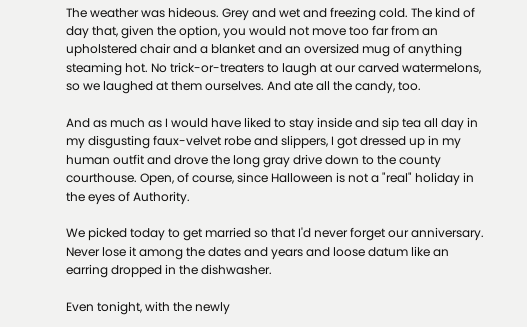The weather was hideous. Grey and wet and freezing cold. The kind of day that, given the option, you would not move too far from an upholstered chair and a blanket and an oversized mug of anything steaming hot. No trick-or-treaters to laugh at our carved watermelons, so we laughed at them ourselves. And ate all the candy, too.

And as much as I would have liked to stay inside and sip tea all day in my disgusting faux-velvet robe and slippers, I got dressed up in my human outfit and drove the long gray drive down to the county courthouse. Open, of course, since Halloween is not a "real" holiday in the eyes of Authority.

We picked today to get married so that I'd never forget our anniversary. Never lose it among the dates and years and loose datum like an earring dropped in the dishwasher.

Even tonight, with the newly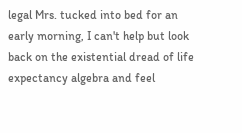legal Mrs. tucked into bed for an early morning, I can't help but look back on the existential dread of life expectancy algebra and feel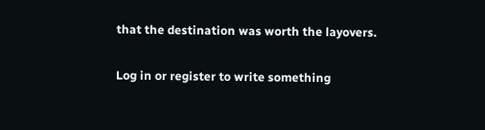that the destination was worth the layovers.

Log in or register to write something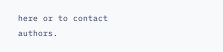here or to contact authors.